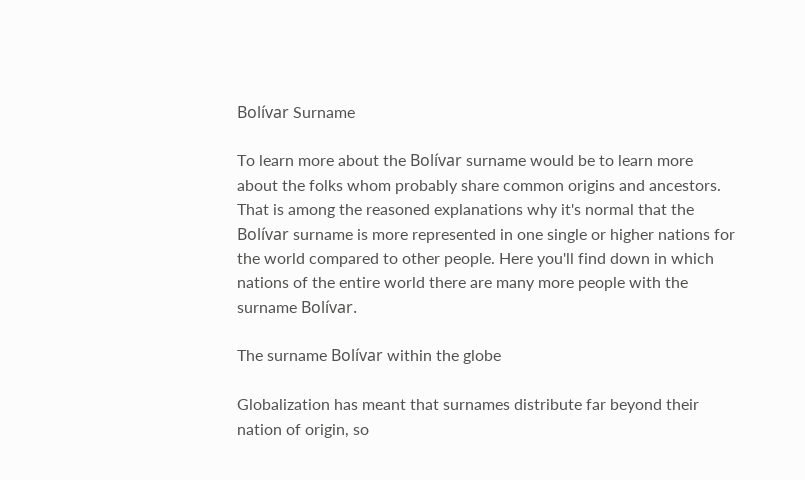Bolívar Surname

To learn more about the Bolívar surname would be to learn more about the folks whom probably share common origins and ancestors. That is among the reasoned explanations why it's normal that the Bolívar surname is more represented in one single or higher nations for the world compared to other people. Here you'll find down in which nations of the entire world there are many more people with the surname Bolívar.

The surname Bolívar within the globe

Globalization has meant that surnames distribute far beyond their nation of origin, so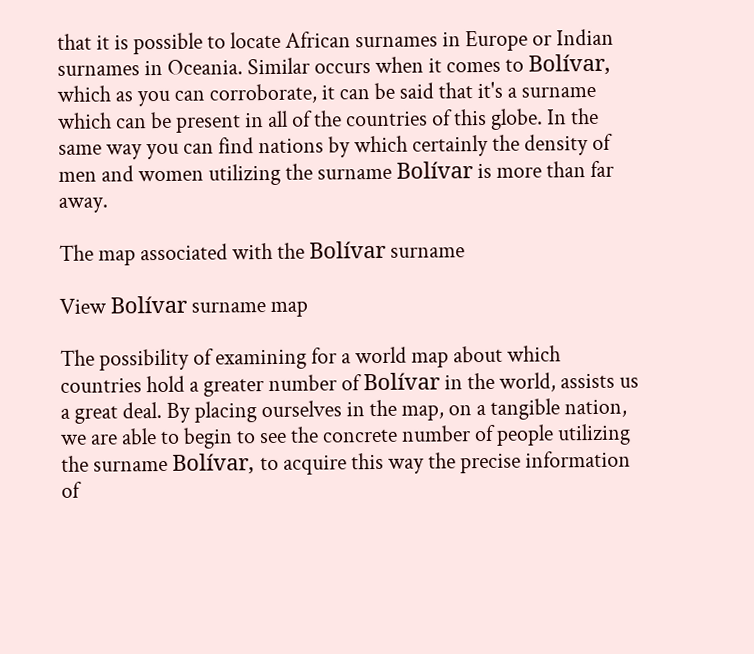that it is possible to locate African surnames in Europe or Indian surnames in Oceania. Similar occurs when it comes to Bolívar, which as you can corroborate, it can be said that it's a surname which can be present in all of the countries of this globe. In the same way you can find nations by which certainly the density of men and women utilizing the surname Bolívar is more than far away.

The map associated with the Bolívar surname

View Bolívar surname map

The possibility of examining for a world map about which countries hold a greater number of Bolívar in the world, assists us a great deal. By placing ourselves in the map, on a tangible nation, we are able to begin to see the concrete number of people utilizing the surname Bolívar, to acquire this way the precise information of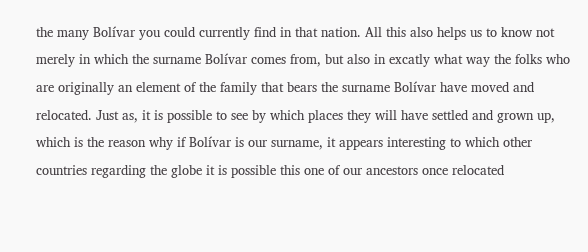the many Bolívar you could currently find in that nation. All this also helps us to know not merely in which the surname Bolívar comes from, but also in excatly what way the folks who are originally an element of the family that bears the surname Bolívar have moved and relocated. Just as, it is possible to see by which places they will have settled and grown up, which is the reason why if Bolívar is our surname, it appears interesting to which other countries regarding the globe it is possible this one of our ancestors once relocated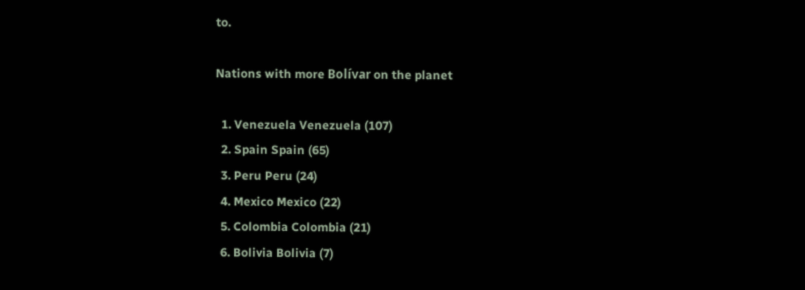to.

Nations with more Bolívar on the planet

  1. Venezuela Venezuela (107)
  2. Spain Spain (65)
  3. Peru Peru (24)
  4. Mexico Mexico (22)
  5. Colombia Colombia (21)
  6. Bolivia Bolivia (7)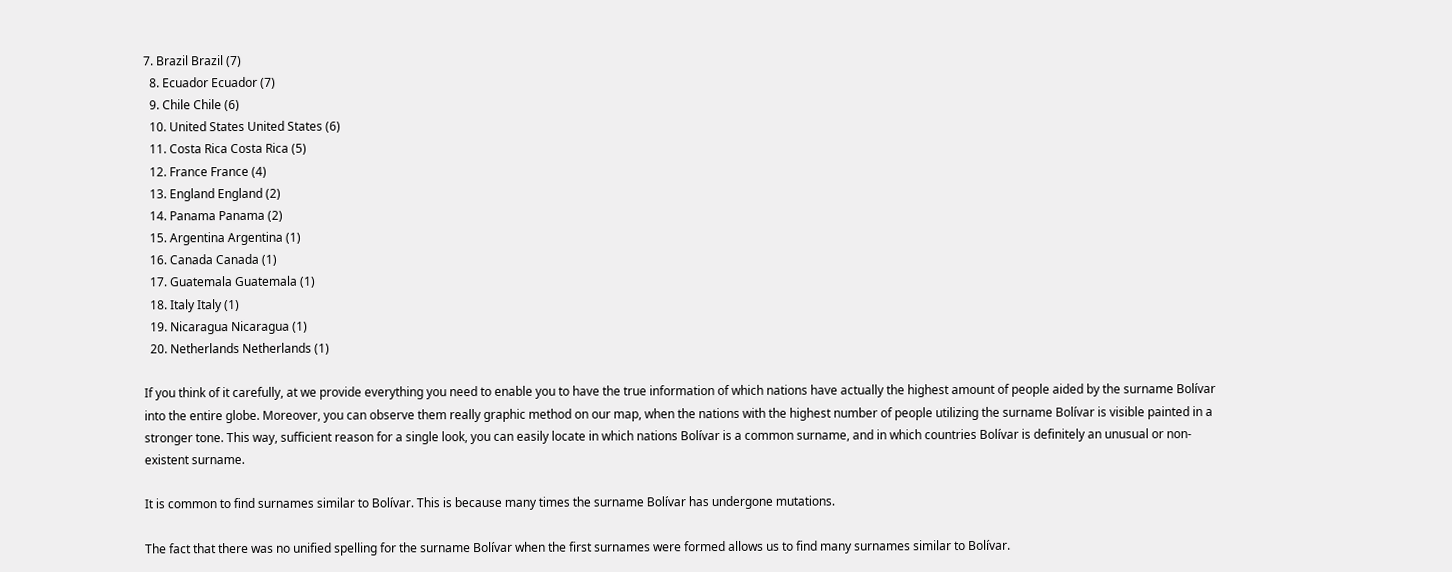7. Brazil Brazil (7)
  8. Ecuador Ecuador (7)
  9. Chile Chile (6)
  10. United States United States (6)
  11. Costa Rica Costa Rica (5)
  12. France France (4)
  13. England England (2)
  14. Panama Panama (2)
  15. Argentina Argentina (1)
  16. Canada Canada (1)
  17. Guatemala Guatemala (1)
  18. Italy Italy (1)
  19. Nicaragua Nicaragua (1)
  20. Netherlands Netherlands (1)

If you think of it carefully, at we provide everything you need to enable you to have the true information of which nations have actually the highest amount of people aided by the surname Bolívar into the entire globe. Moreover, you can observe them really graphic method on our map, when the nations with the highest number of people utilizing the surname Bolívar is visible painted in a stronger tone. This way, sufficient reason for a single look, you can easily locate in which nations Bolívar is a common surname, and in which countries Bolívar is definitely an unusual or non-existent surname.

It is common to find surnames similar to Bolívar. This is because many times the surname Bolívar has undergone mutations.

The fact that there was no unified spelling for the surname Bolívar when the first surnames were formed allows us to find many surnames similar to Bolívar.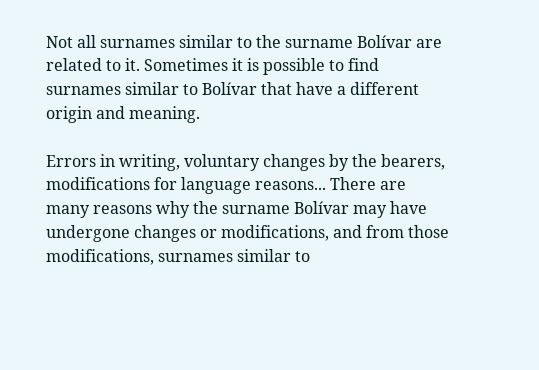Not all surnames similar to the surname Bolívar are related to it. Sometimes it is possible to find surnames similar to Bolívar that have a different origin and meaning.

Errors in writing, voluntary changes by the bearers, modifications for language reasons... There are many reasons why the surname Bolívar may have undergone changes or modifications, and from those modifications, surnames similar to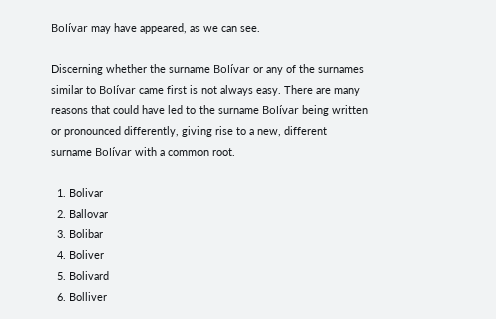Bolívar may have appeared, as we can see.

Discerning whether the surname Bolívar or any of the surnames similar to Bolívar came first is not always easy. There are many reasons that could have led to the surname Bolívar being written or pronounced differently, giving rise to a new, different surname Bolívar with a common root.

  1. Bolivar
  2. Ballovar
  3. Bolibar
  4. Boliver
  5. Bolivard
  6. Bolliver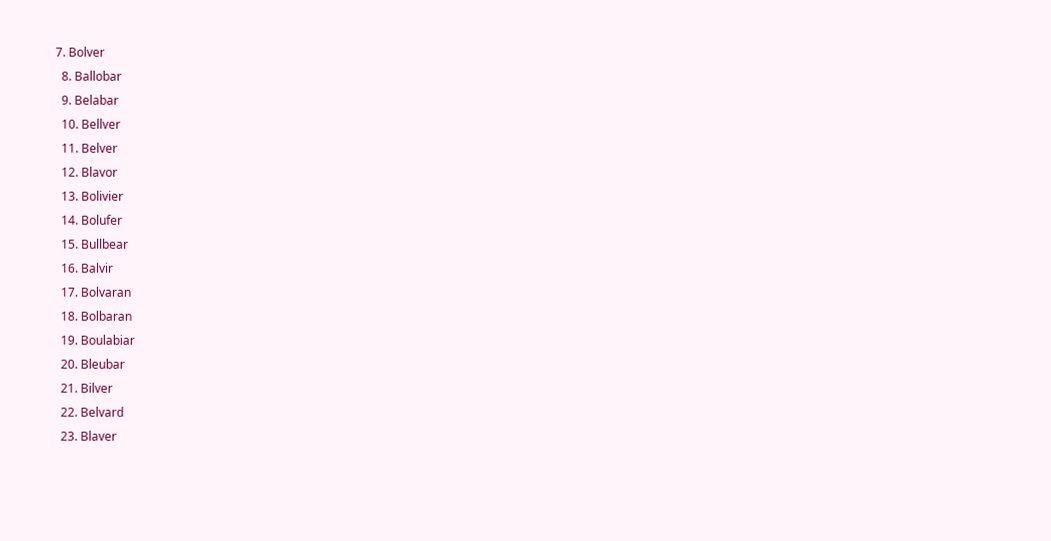7. Bolver
  8. Ballobar
  9. Belabar
  10. Bellver
  11. Belver
  12. Blavor
  13. Bolivier
  14. Bolufer
  15. Bullbear
  16. Balvir
  17. Bolvaran
  18. Bolbaran
  19. Boulabiar
  20. Bleubar
  21. Bilver
  22. Belvard
  23. Blaver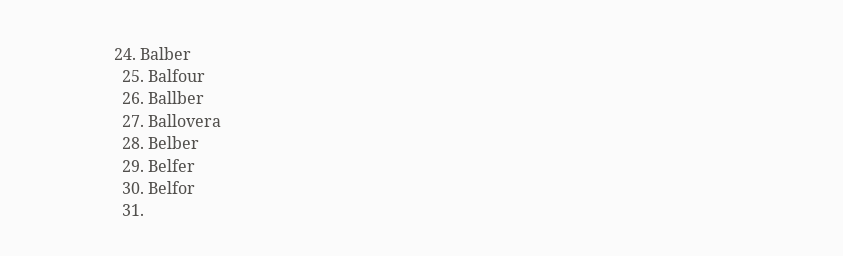24. Balber
  25. Balfour
  26. Ballber
  27. Ballovera
  28. Belber
  29. Belfer
  30. Belfor
  31.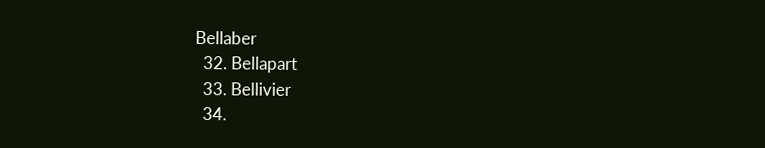Bellaber
  32. Bellapart
  33. Bellivier
  34.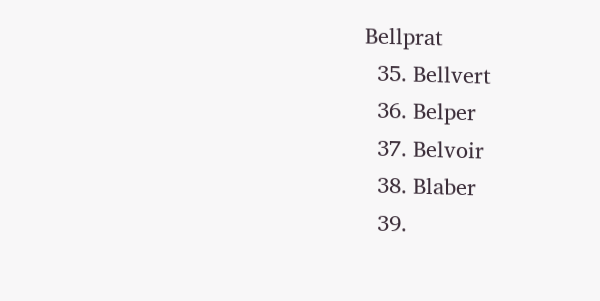Bellprat
  35. Bellvert
  36. Belper
  37. Belvoir
  38. Blaber
  39.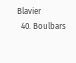Blavier
  40. Boulbars